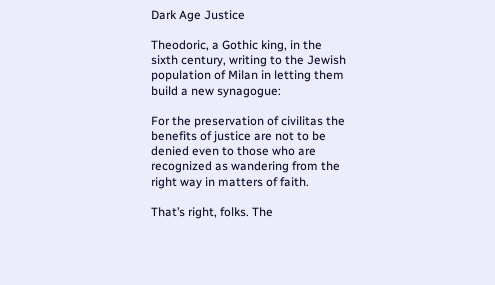Dark Age Justice

Theodoric, a Gothic king, in the sixth century, writing to the Jewish population of Milan in letting them build a new synagogue:

For the preservation of civilitas the benefits of justice are not to be denied even to those who are recognized as wandering from the right way in matters of faith.

That’s right, folks. The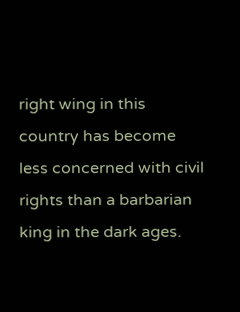right wing in this country has become less concerned with civil rights than a barbarian king in the dark ages.